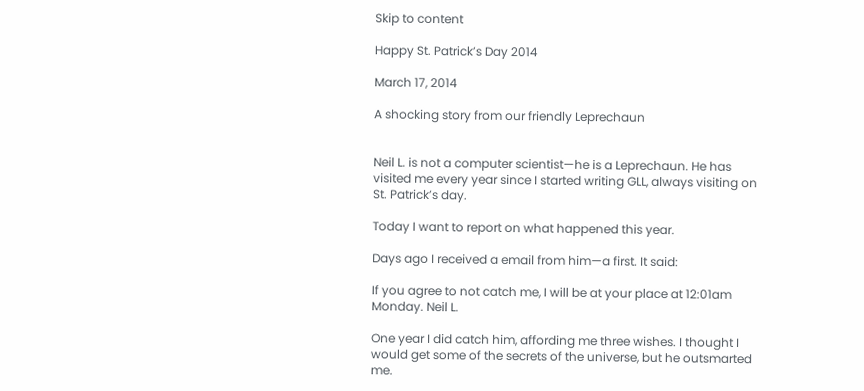Skip to content

Happy St. Patrick’s Day 2014

March 17, 2014

A shocking story from our friendly Leprechaun


Neil L. is not a computer scientist—he is a Leprechaun. He has visited me every year since I started writing GLL, always visiting on St. Patrick’s day.

Today I want to report on what happened this year.

Days ago I received a email from him—a first. It said:

If you agree to not catch me, I will be at your place at 12:01am Monday. Neil L.

One year I did catch him, affording me three wishes. I thought I would get some of the secrets of the universe, but he outsmarted me.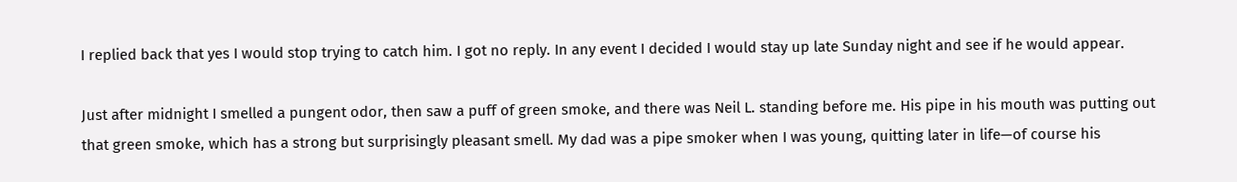I replied back that yes I would stop trying to catch him. I got no reply. In any event I decided I would stay up late Sunday night and see if he would appear.

Just after midnight I smelled a pungent odor, then saw a puff of green smoke, and there was Neil L. standing before me. His pipe in his mouth was putting out that green smoke, which has a strong but surprisingly pleasant smell. My dad was a pipe smoker when I was young, quitting later in life—of course his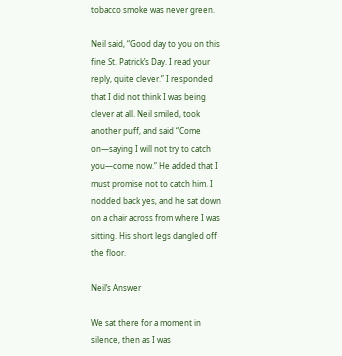tobacco smoke was never green.

Neil said, “Good day to you on this fine St. Patrick’s Day. I read your reply, quite clever.” I responded that I did not think I was being clever at all. Neil smiled, took another puff, and said “Come on—saying I will not try to catch you—come now.” He added that I must promise not to catch him. I nodded back yes, and he sat down on a chair across from where I was sitting. His short legs dangled off the floor.

Neil’s Answer

We sat there for a moment in silence, then as I was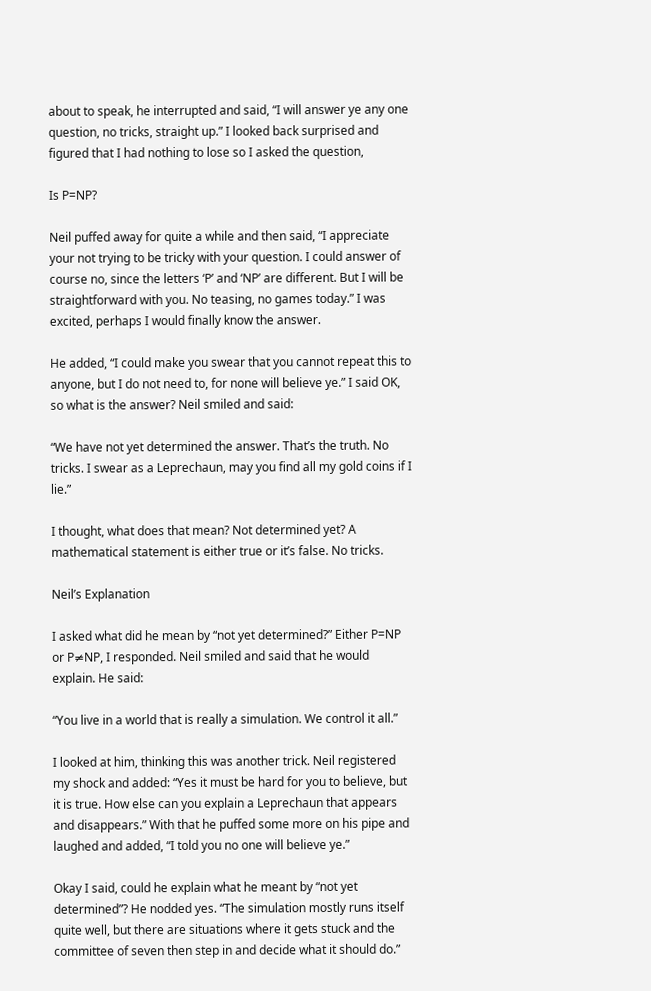about to speak, he interrupted and said, “I will answer ye any one question, no tricks, straight up.” I looked back surprised and figured that I had nothing to lose so I asked the question,

Is P=NP?

Neil puffed away for quite a while and then said, “I appreciate your not trying to be tricky with your question. I could answer of course no, since the letters ‘P’ and ‘NP’ are different. But I will be straightforward with you. No teasing, no games today.” I was excited, perhaps I would finally know the answer.

He added, “I could make you swear that you cannot repeat this to anyone, but I do not need to, for none will believe ye.” I said OK, so what is the answer? Neil smiled and said:

“We have not yet determined the answer. That’s the truth. No tricks. I swear as a Leprechaun, may you find all my gold coins if I lie.”

I thought, what does that mean? Not determined yet? A mathematical statement is either true or it’s false. No tricks.

Neil’s Explanation

I asked what did he mean by “not yet determined?” Either P=NP or P≠NP, I responded. Neil smiled and said that he would explain. He said:

“You live in a world that is really a simulation. We control it all.”

I looked at him, thinking this was another trick. Neil registered my shock and added: “Yes it must be hard for you to believe, but it is true. How else can you explain a Leprechaun that appears and disappears.” With that he puffed some more on his pipe and laughed and added, “I told you no one will believe ye.”

Okay I said, could he explain what he meant by “not yet determined”? He nodded yes. “The simulation mostly runs itself quite well, but there are situations where it gets stuck and the committee of seven then step in and decide what it should do.”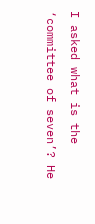I asked what is the ‘committee of seven’? He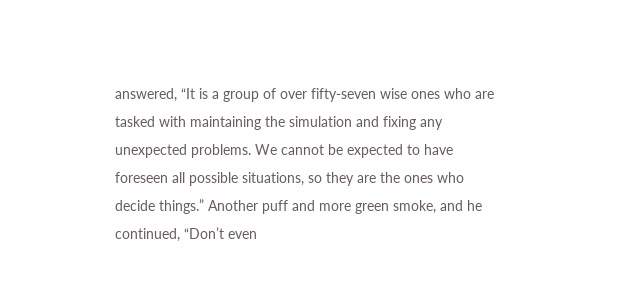answered, “It is a group of over fifty-seven wise ones who are tasked with maintaining the simulation and fixing any unexpected problems. We cannot be expected to have foreseen all possible situations, so they are the ones who decide things.” Another puff and more green smoke, and he continued, “Don’t even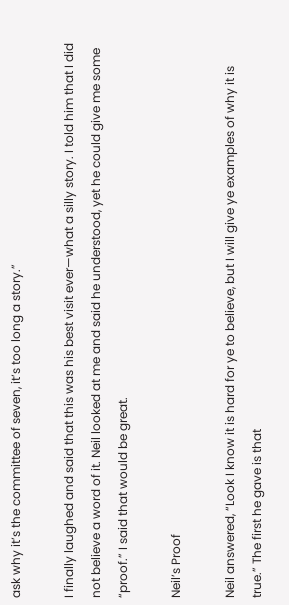ask why it’s the committee of seven, it’s too long a story.”

I finally laughed and said that this was his best visit ever—what a silly story. I told him that I did not believe a word of it. Neil looked at me and said he understood, yet he could give me some “proof.” I said that would be great.

Neil’s Proof

Neil answered, “Look I know it is hard for ye to believe, but I will give ye examples of why it is true.” The first he gave is that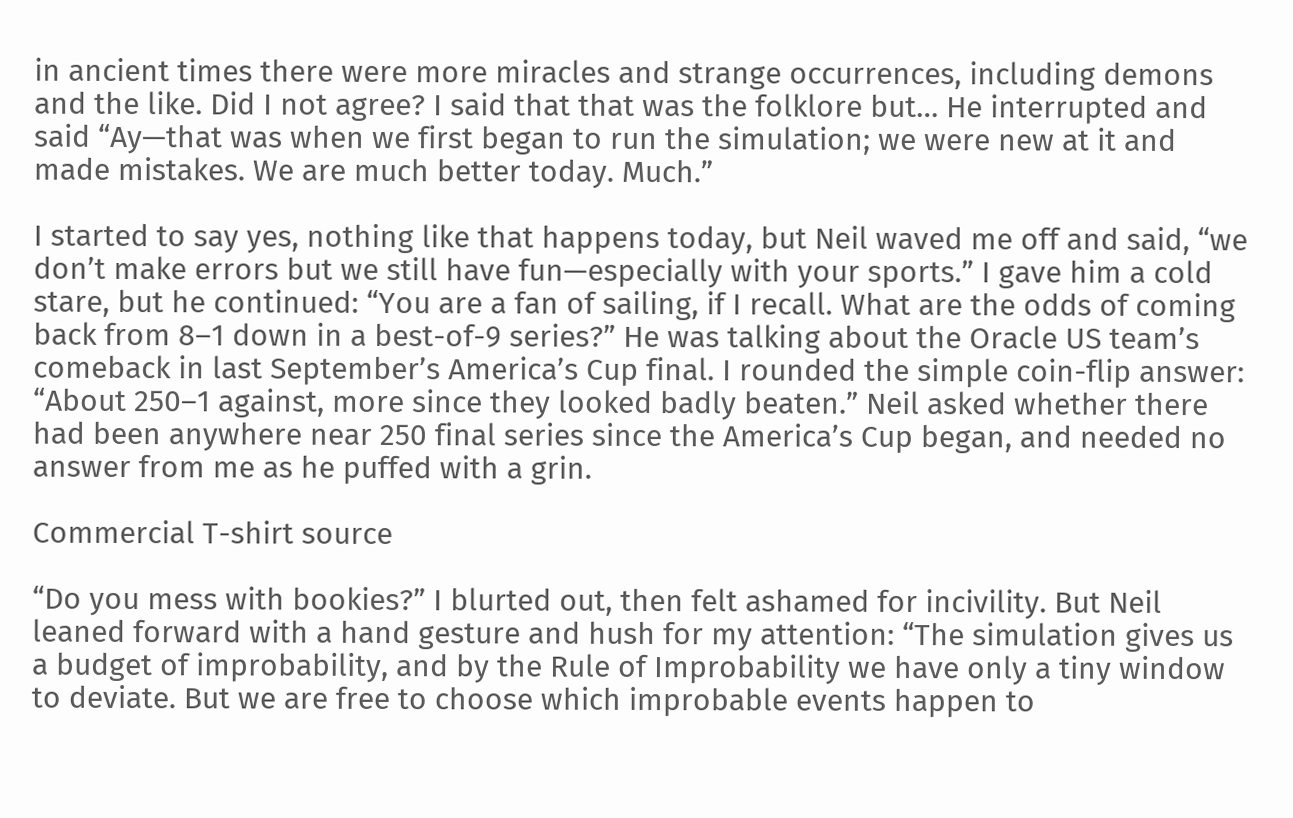in ancient times there were more miracles and strange occurrences, including demons and the like. Did I not agree? I said that that was the folklore but… He interrupted and said “Ay—that was when we first began to run the simulation; we were new at it and made mistakes. We are much better today. Much.”

I started to say yes, nothing like that happens today, but Neil waved me off and said, “we don’t make errors but we still have fun—especially with your sports.” I gave him a cold stare, but he continued: “You are a fan of sailing, if I recall. What are the odds of coming back from 8–1 down in a best-of-9 series?” He was talking about the Oracle US team’s comeback in last September’s America’s Cup final. I rounded the simple coin-flip answer: “About 250–1 against, more since they looked badly beaten.” Neil asked whether there had been anywhere near 250 final series since the America’s Cup began, and needed no answer from me as he puffed with a grin.

Commercial T-shirt source

“Do you mess with bookies?” I blurted out, then felt ashamed for incivility. But Neil leaned forward with a hand gesture and hush for my attention: “The simulation gives us a budget of improbability, and by the Rule of Improbability we have only a tiny window to deviate. But we are free to choose which improbable events happen to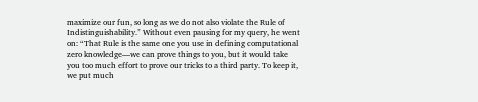maximize our fun, so long as we do not also violate the Rule of Indistinguishability.” Without even pausing for my query, he went on: “That Rule is the same one you use in defining computational zero knowledge—we can prove things to you, but it would take you too much effort to prove our tricks to a third party. To keep it, we put much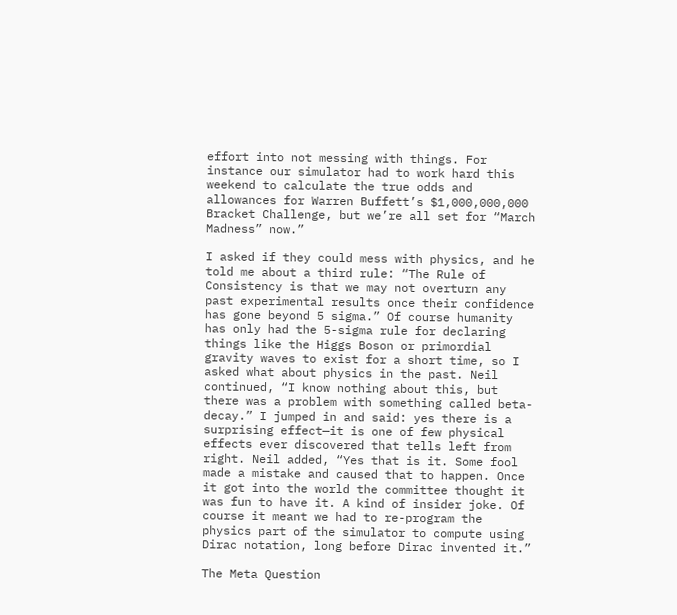effort into not messing with things. For instance our simulator had to work hard this weekend to calculate the true odds and allowances for Warren Buffett’s $1,000,000,000 Bracket Challenge, but we’re all set for “March Madness” now.”

I asked if they could mess with physics, and he told me about a third rule: “The Rule of Consistency is that we may not overturn any past experimental results once their confidence has gone beyond 5 sigma.” Of course humanity has only had the 5-sigma rule for declaring things like the Higgs Boson or primordial gravity waves to exist for a short time, so I asked what about physics in the past. Neil continued, “I know nothing about this, but there was a problem with something called beta-decay.” I jumped in and said: yes there is a surprising effect—it is one of few physical effects ever discovered that tells left from right. Neil added, “Yes that is it. Some fool made a mistake and caused that to happen. Once it got into the world the committee thought it was fun to have it. A kind of insider joke. Of course it meant we had to re-program the physics part of the simulator to compute using Dirac notation, long before Dirac invented it.”

The Meta Question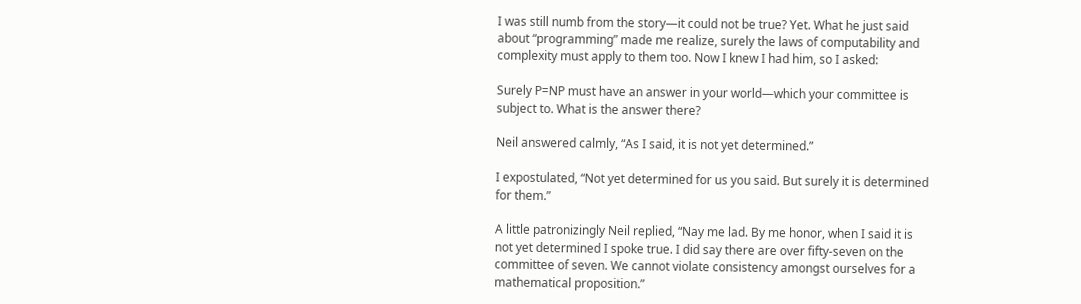I was still numb from the story—it could not be true? Yet. What he just said about “programming” made me realize, surely the laws of computability and complexity must apply to them too. Now I knew I had him, so I asked:

Surely P=NP must have an answer in your world—which your committee is subject to. What is the answer there?

Neil answered calmly, “As I said, it is not yet determined.”

I expostulated, “Not yet determined for us you said. But surely it is determined for them.”

A little patronizingly Neil replied, “Nay me lad. By me honor, when I said it is not yet determined I spoke true. I did say there are over fifty-seven on the committee of seven. We cannot violate consistency amongst ourselves for a mathematical proposition.”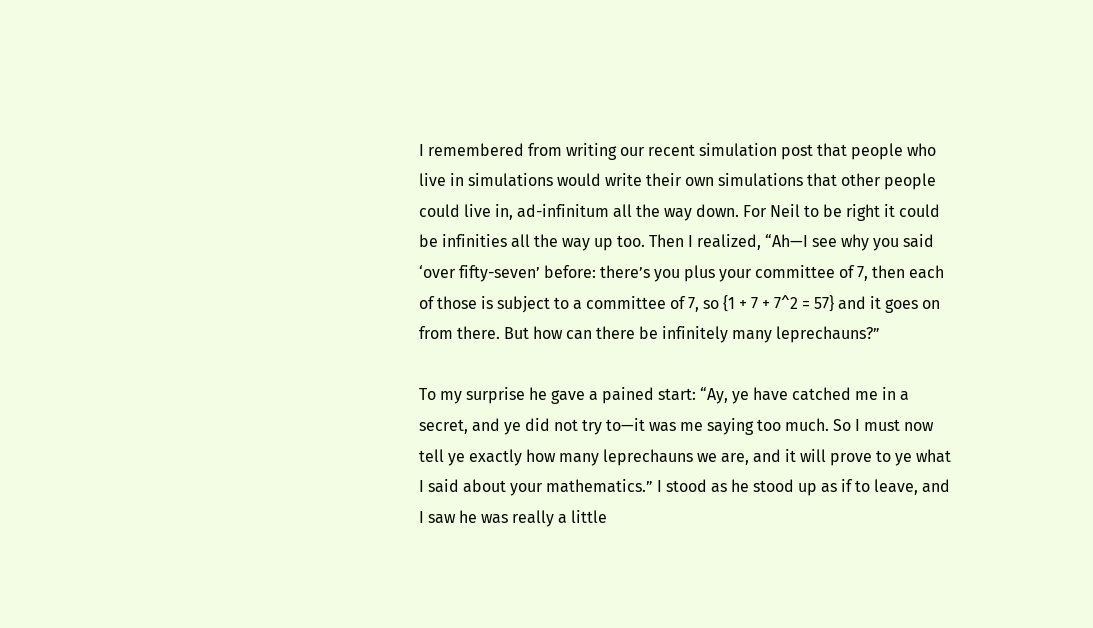I remembered from writing our recent simulation post that people who live in simulations would write their own simulations that other people could live in, ad-infinitum all the way down. For Neil to be right it could be infinities all the way up too. Then I realized, “Ah—I see why you said ‘over fifty-seven’ before: there’s you plus your committee of 7, then each of those is subject to a committee of 7, so {1 + 7 + 7^2 = 57} and it goes on from there. But how can there be infinitely many leprechauns?”

To my surprise he gave a pained start: “Ay, ye have catched me in a secret, and ye did not try to—it was me saying too much. So I must now tell ye exactly how many leprechauns we are, and it will prove to ye what I said about your mathematics.” I stood as he stood up as if to leave, and I saw he was really a little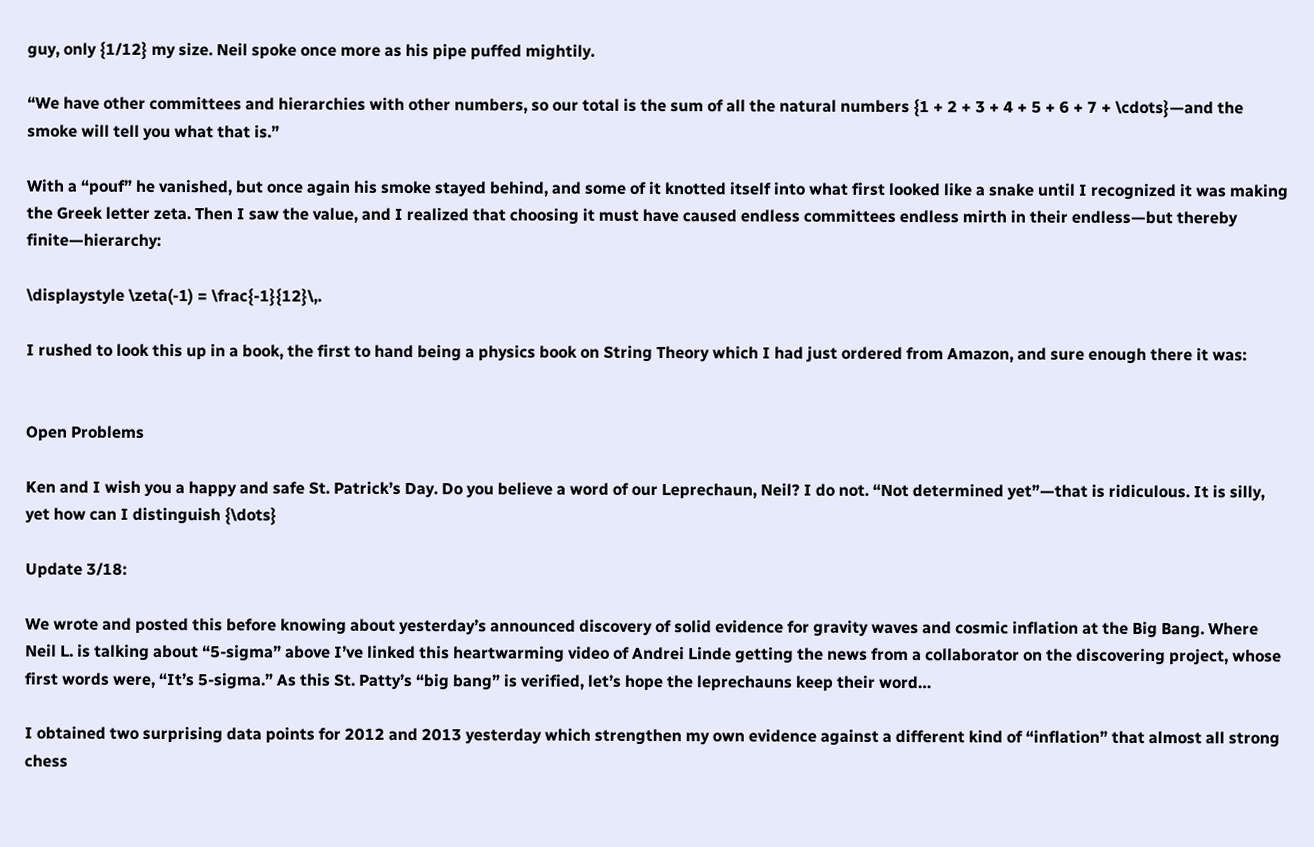guy, only {1/12} my size. Neil spoke once more as his pipe puffed mightily.

“We have other committees and hierarchies with other numbers, so our total is the sum of all the natural numbers {1 + 2 + 3 + 4 + 5 + 6 + 7 + \cdots}—and the smoke will tell you what that is.”

With a “pouf” he vanished, but once again his smoke stayed behind, and some of it knotted itself into what first looked like a snake until I recognized it was making the Greek letter zeta. Then I saw the value, and I realized that choosing it must have caused endless committees endless mirth in their endless—but thereby finite—hierarchy:

\displaystyle \zeta(-1) = \frac{-1}{12}\,.

I rushed to look this up in a book, the first to hand being a physics book on String Theory which I had just ordered from Amazon, and sure enough there it was:


Open Problems

Ken and I wish you a happy and safe St. Patrick’s Day. Do you believe a word of our Leprechaun, Neil? I do not. “Not determined yet”—that is ridiculous. It is silly, yet how can I distinguish {\dots}

Update 3/18:

We wrote and posted this before knowing about yesterday’s announced discovery of solid evidence for gravity waves and cosmic inflation at the Big Bang. Where Neil L. is talking about “5-sigma” above I’ve linked this heartwarming video of Andrei Linde getting the news from a collaborator on the discovering project, whose first words were, “It’s 5-sigma.” As this St. Patty’s “big bang” is verified, let’s hope the leprechauns keep their word…

I obtained two surprising data points for 2012 and 2013 yesterday which strengthen my own evidence against a different kind of “inflation” that almost all strong chess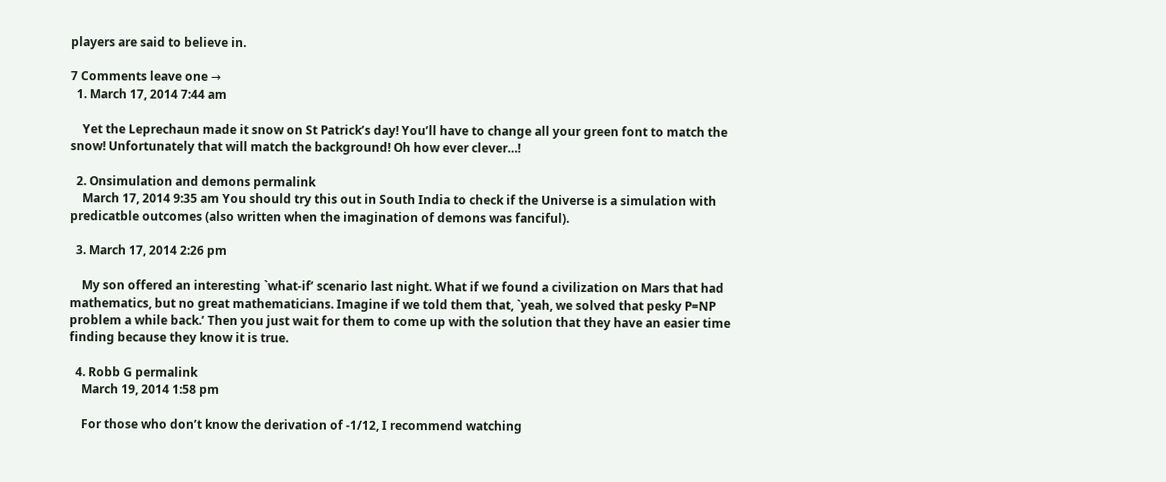players are said to believe in.

7 Comments leave one →
  1. March 17, 2014 7:44 am

    Yet the Leprechaun made it snow on St Patrick’s day! You’ll have to change all your green font to match the snow! Unfortunately that will match the background! Oh how ever clever…!

  2. Onsimulation and demons permalink
    March 17, 2014 9:35 am You should try this out in South India to check if the Universe is a simulation with predicatble outcomes (also written when the imagination of demons was fanciful).

  3. March 17, 2014 2:26 pm

    My son offered an interesting `what-if’ scenario last night. What if we found a civilization on Mars that had mathematics, but no great mathematicians. Imagine if we told them that, `yeah, we solved that pesky P=NP problem a while back.’ Then you just wait for them to come up with the solution that they have an easier time finding because they know it is true.

  4. Robb G permalink
    March 19, 2014 1:58 pm

    For those who don’t know the derivation of -1/12, I recommend watching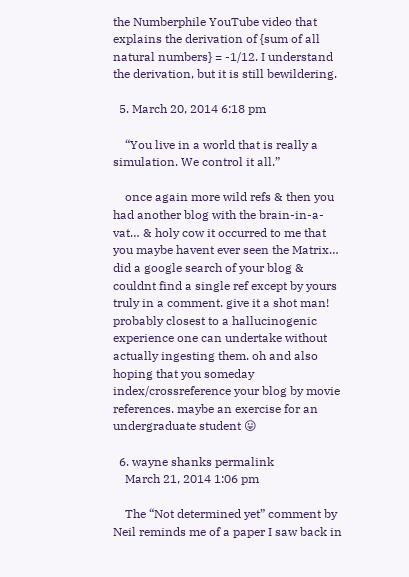the Numberphile YouTube video that explains the derivation of {sum of all natural numbers} = -1/12. I understand the derivation, but it is still bewildering.

  5. March 20, 2014 6:18 pm

    “You live in a world that is really a simulation. We control it all.”

    once again more wild refs & then you had another blog with the brain-in-a-vat… & holy cow it occurred to me that you maybe havent ever seen the Matrix… did a google search of your blog & couldnt find a single ref except by yours truly in a comment. give it a shot man! probably closest to a hallucinogenic experience one can undertake without actually ingesting them. oh and also hoping that you someday index/crossreference your blog by movie references. maybe an exercise for an undergraduate student 😛

  6. wayne shanks permalink
    March 21, 2014 1:06 pm

    The “Not determined yet” comment by Neil reminds me of a paper I saw back in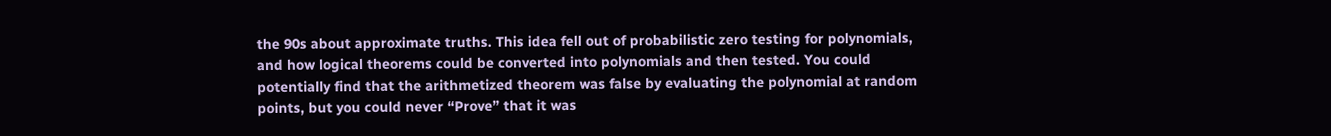the 90s about approximate truths. This idea fell out of probabilistic zero testing for polynomials, and how logical theorems could be converted into polynomials and then tested. You could potentially find that the arithmetized theorem was false by evaluating the polynomial at random points, but you could never “Prove” that it was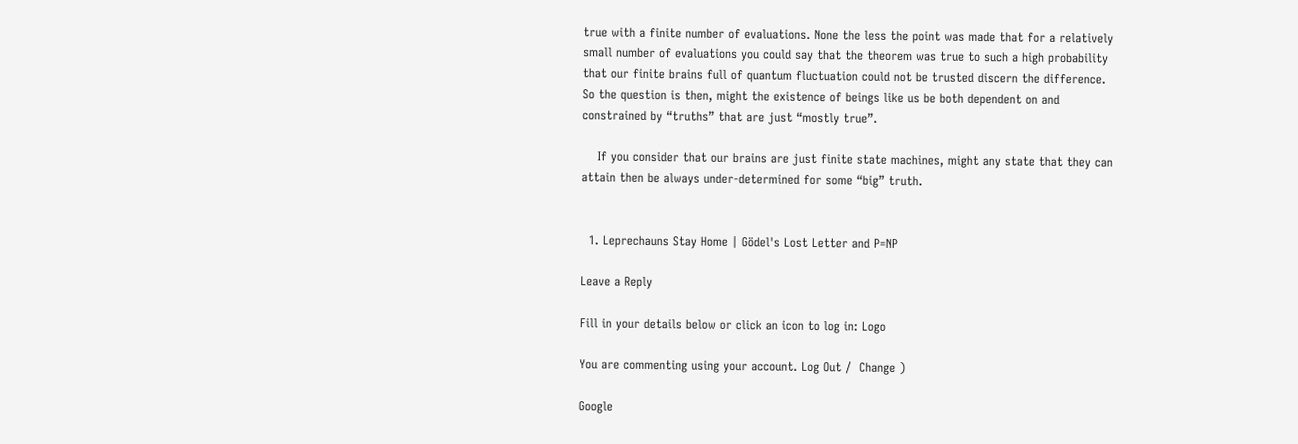true with a finite number of evaluations. None the less the point was made that for a relatively small number of evaluations you could say that the theorem was true to such a high probability that our finite brains full of quantum fluctuation could not be trusted discern the difference. So the question is then, might the existence of beings like us be both dependent on and constrained by “truths” that are just “mostly true”.

    If you consider that our brains are just finite state machines, might any state that they can attain then be always under-determined for some “big” truth.


  1. Leprechauns Stay Home | Gödel's Lost Letter and P=NP

Leave a Reply

Fill in your details below or click an icon to log in: Logo

You are commenting using your account. Log Out /  Change )

Google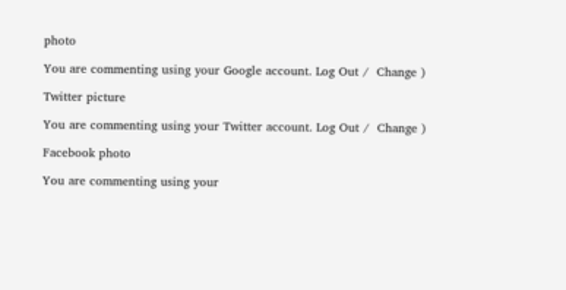photo

You are commenting using your Google account. Log Out /  Change )

Twitter picture

You are commenting using your Twitter account. Log Out /  Change )

Facebook photo

You are commenting using your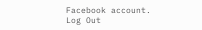Facebook account. Log Out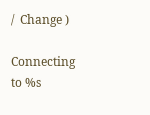/  Change )

Connecting to %s